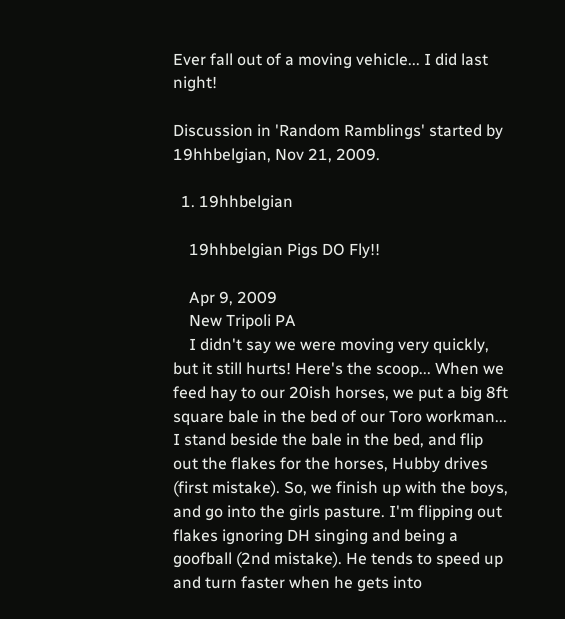Ever fall out of a moving vehicle... I did last night!

Discussion in 'Random Ramblings' started by 19hhbelgian, Nov 21, 2009.

  1. 19hhbelgian

    19hhbelgian Pigs DO Fly!!

    Apr 9, 2009
    New Tripoli PA
    I didn't say we were moving very quickly, but it still hurts! Here's the scoop... When we feed hay to our 20ish horses, we put a big 8ft square bale in the bed of our Toro workman... I stand beside the bale in the bed, and flip out the flakes for the horses, Hubby drives (first mistake). So, we finish up with the boys, and go into the girls pasture. I'm flipping out flakes ignoring DH singing and being a goofball (2nd mistake). He tends to speed up and turn faster when he gets into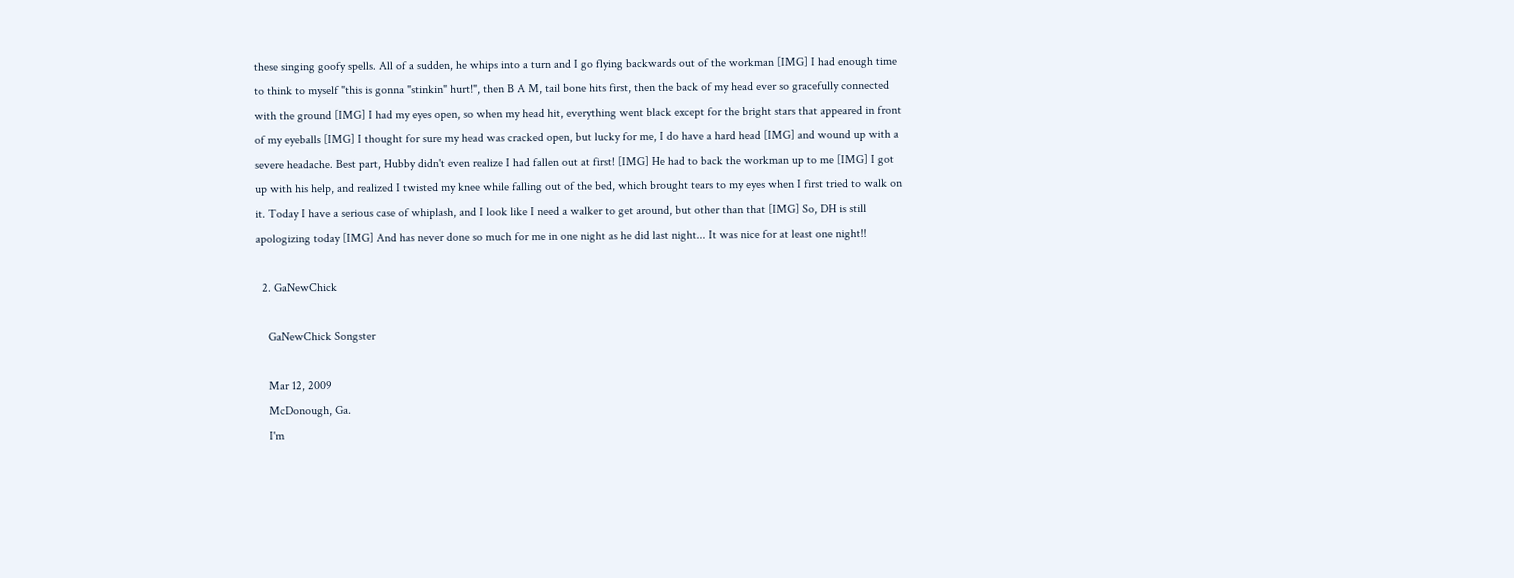these singing goofy spells. All of a sudden, he whips into a turn and I go flying backwards out of the workman [IMG] I had enough time to think to myself "this is gonna "stinkin" hurt!", then B A M, tail bone hits first, then the back of my head ever so gracefully connected with the ground [IMG] I had my eyes open, so when my head hit, everything went black except for the bright stars that appeared in front of my eyeballs [IMG] I thought for sure my head was cracked open, but lucky for me, I do have a hard head [IMG] and wound up with a severe headache. Best part, Hubby didn't even realize I had fallen out at first! [IMG] He had to back the workman up to me [IMG] I got up with his help, and realized I twisted my knee while falling out of the bed, which brought tears to my eyes when I first tried to walk on it. Today I have a serious case of whiplash, and I look like I need a walker to get around, but other than that [IMG] So, DH is still apologizing today [IMG] And has never done so much for me in one night as he did last night... It was nice for at least one night!!

  2. GaNewChick

    GaNewChick Songster

    Mar 12, 2009
    McDonough, Ga.
    I'm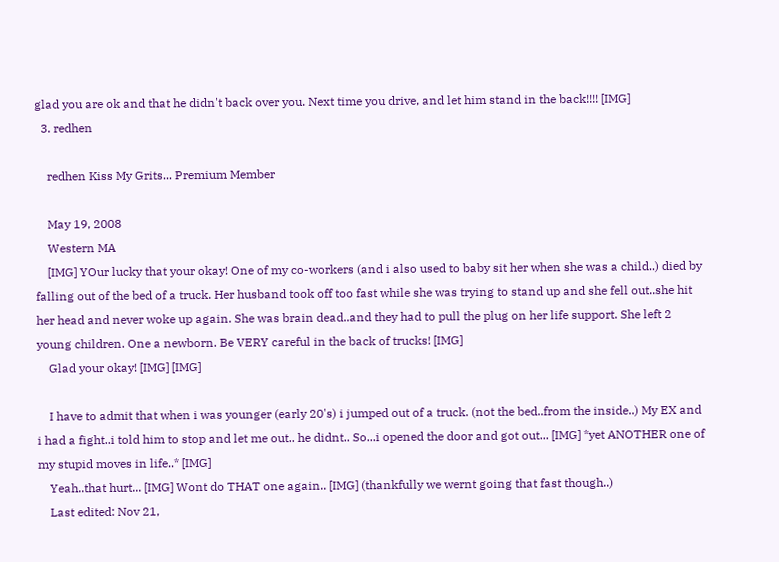glad you are ok and that he didn't back over you. Next time you drive, and let him stand in the back!!!! [IMG]
  3. redhen

    redhen Kiss My Grits... Premium Member

    May 19, 2008
    Western MA
    [IMG] YOur lucky that your okay! One of my co-workers (and i also used to baby sit her when she was a child..) died by falling out of the bed of a truck. Her husband took off too fast while she was trying to stand up and she fell out..she hit her head and never woke up again. She was brain dead..and they had to pull the plug on her life support. She left 2 young children. One a newborn. Be VERY careful in the back of trucks! [IMG]
    Glad your okay! [IMG] [IMG]

    I have to admit that when i was younger (early 20's) i jumped out of a truck. (not the bed..from the inside..) My EX and i had a fight..i told him to stop and let me out.. he didnt.. So...i opened the door and got out... [IMG] *yet ANOTHER one of my stupid moves in life..* [IMG]
    Yeah..that hurt... [IMG] Wont do THAT one again.. [IMG] (thankfully we wernt going that fast though..)
    Last edited: Nov 21,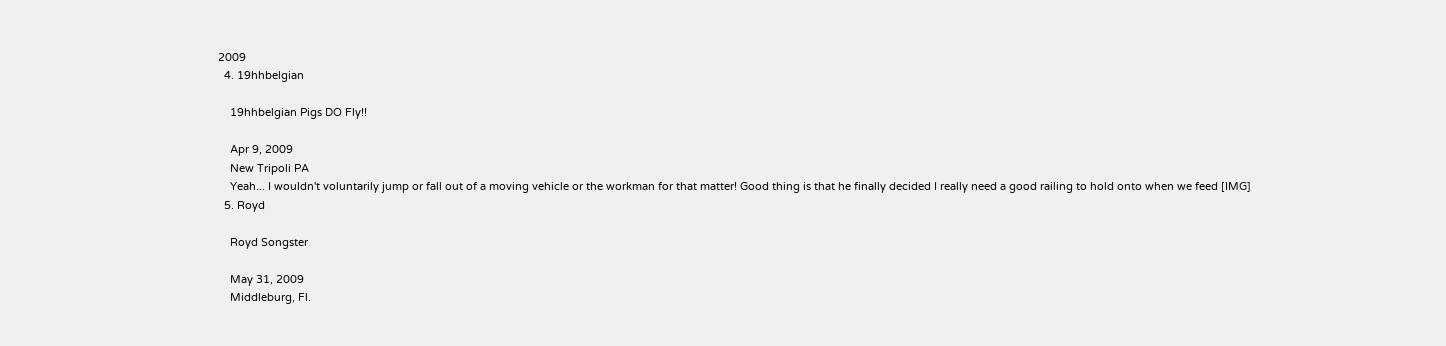2009
  4. 19hhbelgian

    19hhbelgian Pigs DO Fly!!

    Apr 9, 2009
    New Tripoli PA
    Yeah... I wouldn't voluntarily jump or fall out of a moving vehicle or the workman for that matter! Good thing is that he finally decided I really need a good railing to hold onto when we feed [IMG]
  5. Royd

    Royd Songster

    May 31, 2009
    Middleburg, Fl.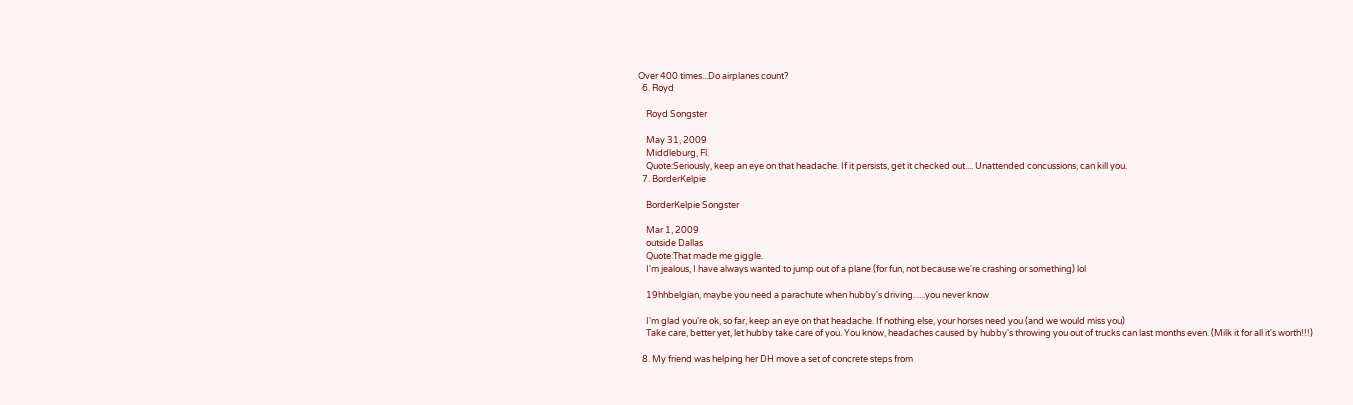Over 400 times...Do airplanes count?
  6. Royd

    Royd Songster

    May 31, 2009
    Middleburg, Fl.
    Quote:Seriously, keep an eye on that headache. If it persists, get it checked out.... Unattended concussions, can kill you.
  7. BorderKelpie

    BorderKelpie Songster

    Mar 1, 2009
    outside Dallas
    Quote:That made me giggle.
    I'm jealous, I have always wanted to jump out of a plane (for fun, not because we're crashing or something) lol

    19hhbelgian, maybe you need a parachute when hubby's driving......you never know

    I'm glad you're ok, so far, keep an eye on that headache. If nothing else, your horses need you (and we would miss you)
    Take care, better yet, let hubby take care of you. You know, headaches caused by hubby's throwing you out of trucks can last months even. (Milk it for all it's worth!!!)

  8. My friend was helping her DH move a set of concrete steps from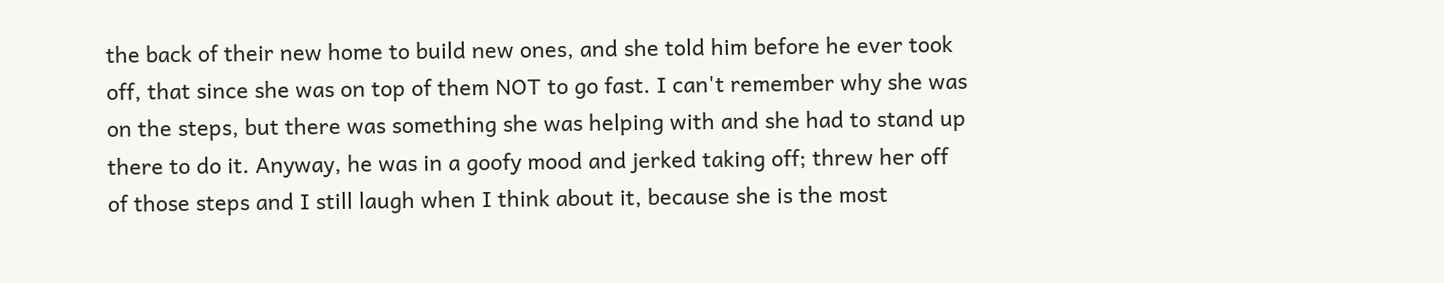the back of their new home to build new ones, and she told him before he ever took off, that since she was on top of them NOT to go fast. I can't remember why she was on the steps, but there was something she was helping with and she had to stand up there to do it. Anyway, he was in a goofy mood and jerked taking off; threw her off of those steps and I still laugh when I think about it, because she is the most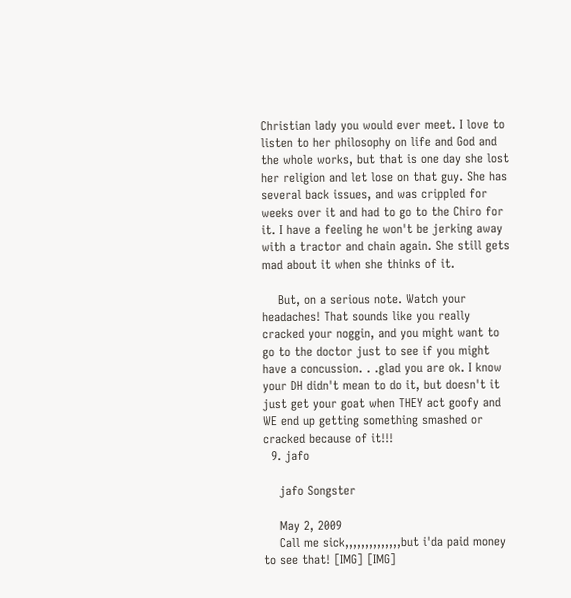Christian lady you would ever meet. I love to listen to her philosophy on life and God and the whole works, but that is one day she lost her religion and let lose on that guy. She has several back issues, and was crippled for weeks over it and had to go to the Chiro for it. I have a feeling he won't be jerking away with a tractor and chain again. She still gets mad about it when she thinks of it.

    But, on a serious note. Watch your headaches! That sounds like you really cracked your noggin, and you might want to go to the doctor just to see if you might have a concussion. . .glad you are ok. I know your DH didn't mean to do it, but doesn't it just get your goat when THEY act goofy and WE end up getting something smashed or cracked because of it!!!
  9. jafo

    jafo Songster

    May 2, 2009
    Call me sick,,,,,,,,,,,,,,but i'da paid money to see that! [IMG] [IMG]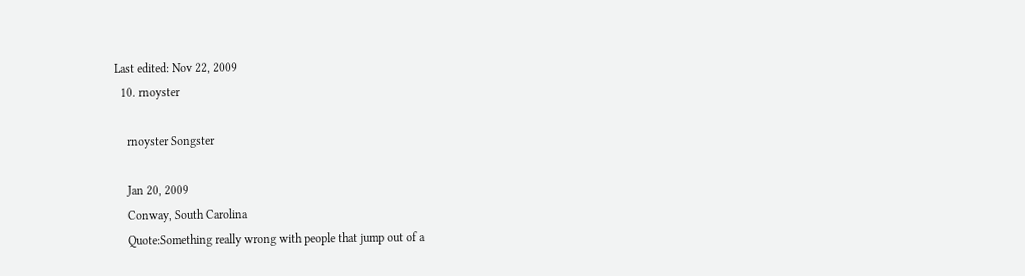Last edited: Nov 22, 2009
  10. rnoyster

    rnoyster Songster

    Jan 20, 2009
    Conway, South Carolina
    Quote:Something really wrong with people that jump out of a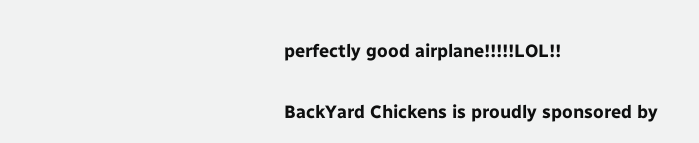perfectly good airplane!!!!!LOL!!

BackYard Chickens is proudly sponsored by